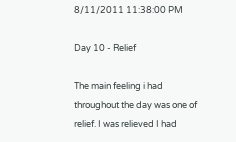8/11/2011 11:38:00 PM

Day 10 - Relief

The main feeling i had throughout the day was one of relief. I was relieved I had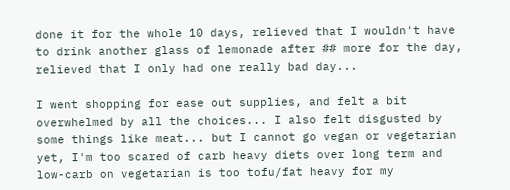done it for the whole 10 days, relieved that I wouldn't have to drink another glass of lemonade after ## more for the day, relieved that I only had one really bad day...

I went shopping for ease out supplies, and felt a bit overwhelmed by all the choices... I also felt disgusted by some things like meat... but I cannot go vegan or vegetarian yet, I'm too scared of carb heavy diets over long term and low-carb on vegetarian is too tofu/fat heavy for my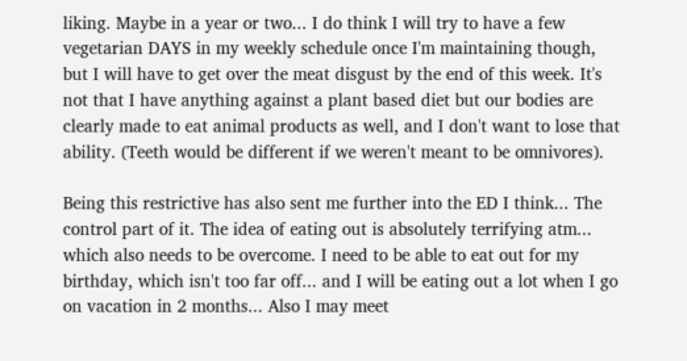liking. Maybe in a year or two... I do think I will try to have a few vegetarian DAYS in my weekly schedule once I'm maintaining though, but I will have to get over the meat disgust by the end of this week. It's not that I have anything against a plant based diet but our bodies are clearly made to eat animal products as well, and I don't want to lose that ability. (Teeth would be different if we weren't meant to be omnivores).

Being this restrictive has also sent me further into the ED I think... The control part of it. The idea of eating out is absolutely terrifying atm... which also needs to be overcome. I need to be able to eat out for my birthday, which isn't too far off... and I will be eating out a lot when I go on vacation in 2 months... Also I may meet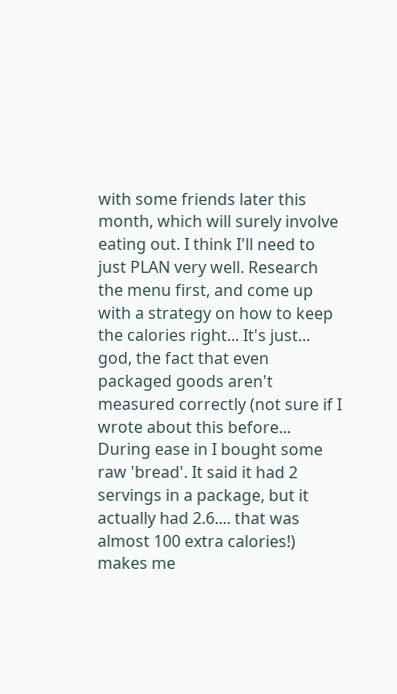with some friends later this month, which will surely involve eating out. I think I'll need to just PLAN very well. Research the menu first, and come up with a strategy on how to keep the calories right... It's just... god, the fact that even packaged goods aren't measured correctly (not sure if I wrote about this before... During ease in I bought some raw 'bread'. It said it had 2 servings in a package, but it actually had 2.6.... that was almost 100 extra calories!) makes me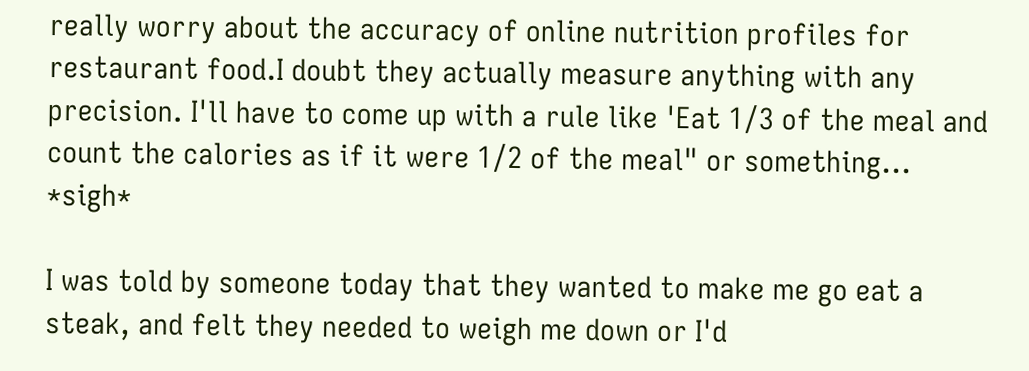really worry about the accuracy of online nutrition profiles for restaurant food.I doubt they actually measure anything with any precision. I'll have to come up with a rule like 'Eat 1/3 of the meal and count the calories as if it were 1/2 of the meal" or something... *sigh*

I was told by someone today that they wanted to make me go eat a steak, and felt they needed to weigh me down or I'd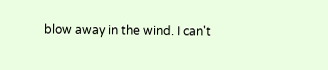blow away in the wind. I can't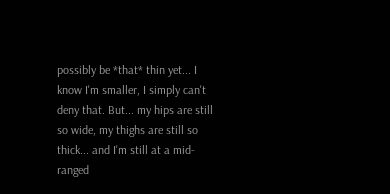possibly be *that* thin yet... I know I'm smaller, I simply can't deny that. But... my hips are still so wide, my thighs are still so thick... and I'm still at a mid-ranged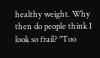healthy weight. Why then do people think I look so frail? "Too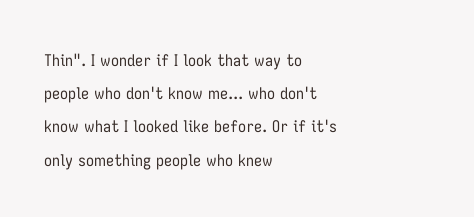Thin". I wonder if I look that way to people who don't know me... who don't know what I looked like before. Or if it's only something people who knew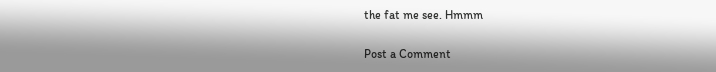the fat me see. Hmmm


Post a Comment